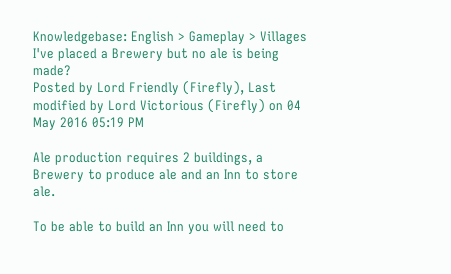Knowledgebase: English > Gameplay > Villages
I've placed a Brewery but no ale is being made?
Posted by Lord Friendly (Firefly), Last modified by Lord Victorious (Firefly) on 04 May 2016 05:19 PM

Ale production requires 2 buildings, a Brewery to produce ale and an Inn to store ale.

To be able to build an Inn you will need to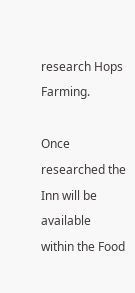research Hops Farming.

Once researched the Inn will be available within the Food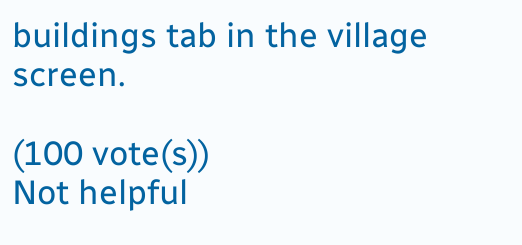buildings tab in the village screen.

(100 vote(s))
Not helpful